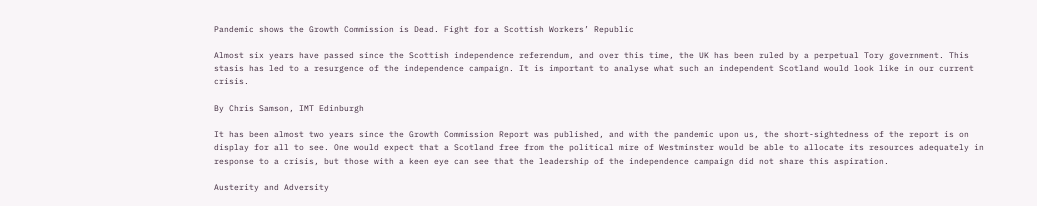Pandemic shows the Growth Commission is Dead. Fight for a Scottish Workers’ Republic

Almost six years have passed since the Scottish independence referendum, and over this time, the UK has been ruled by a perpetual Tory government. This stasis has led to a resurgence of the independence campaign. It is important to analyse what such an independent Scotland would look like in our current crisis.

By Chris Samson, IMT Edinburgh

It has been almost two years since the Growth Commission Report was published, and with the pandemic upon us, the short-sightedness of the report is on display for all to see. One would expect that a Scotland free from the political mire of Westminster would be able to allocate its resources adequately in response to a crisis, but those with a keen eye can see that the leadership of the independence campaign did not share this aspiration.

Austerity and Adversity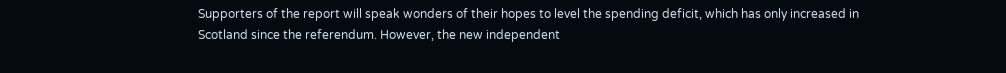Supporters of the report will speak wonders of their hopes to level the spending deficit, which has only increased in Scotland since the referendum. However, the new independent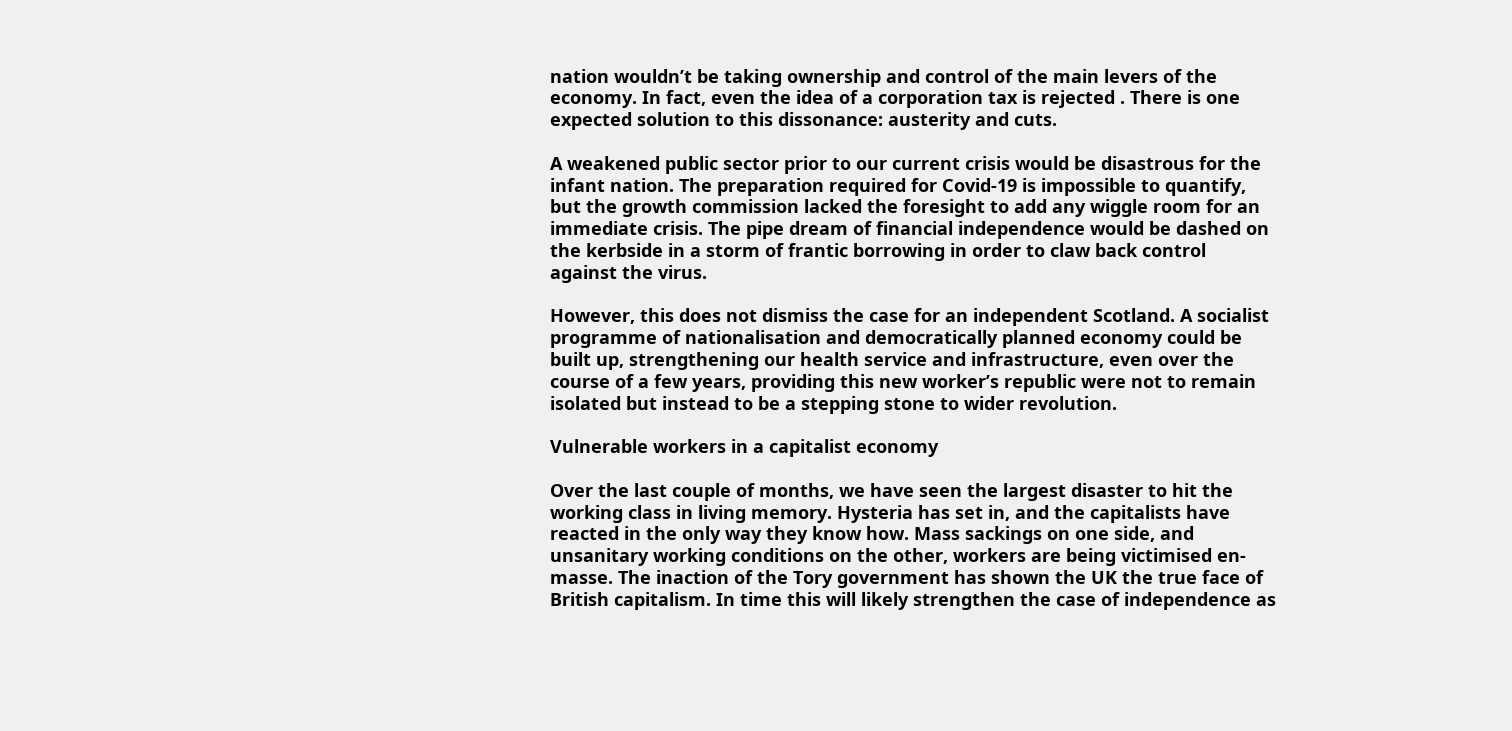nation wouldn’t be taking ownership and control of the main levers of the economy. In fact, even the idea of a corporation tax is rejected . There is one expected solution to this dissonance: austerity and cuts.

A weakened public sector prior to our current crisis would be disastrous for the infant nation. The preparation required for Covid-19 is impossible to quantify, but the growth commission lacked the foresight to add any wiggle room for an immediate crisis. The pipe dream of financial independence would be dashed on the kerbside in a storm of frantic borrowing in order to claw back control against the virus.

However, this does not dismiss the case for an independent Scotland. A socialist programme of nationalisation and democratically planned economy could be built up, strengthening our health service and infrastructure, even over the course of a few years, providing this new worker’s republic were not to remain isolated but instead to be a stepping stone to wider revolution.

Vulnerable workers in a capitalist economy

Over the last couple of months, we have seen the largest disaster to hit the working class in living memory. Hysteria has set in, and the capitalists have reacted in the only way they know how. Mass sackings on one side, and unsanitary working conditions on the other, workers are being victimised en-masse. The inaction of the Tory government has shown the UK the true face of British capitalism. In time this will likely strengthen the case of independence as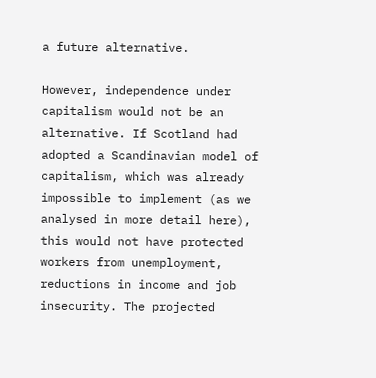a future alternative.

However, independence under capitalism would not be an alternative. If Scotland had adopted a Scandinavian model of capitalism, which was already impossible to implement (as we analysed in more detail here), this would not have protected workers from unemployment, reductions in income and job insecurity. The projected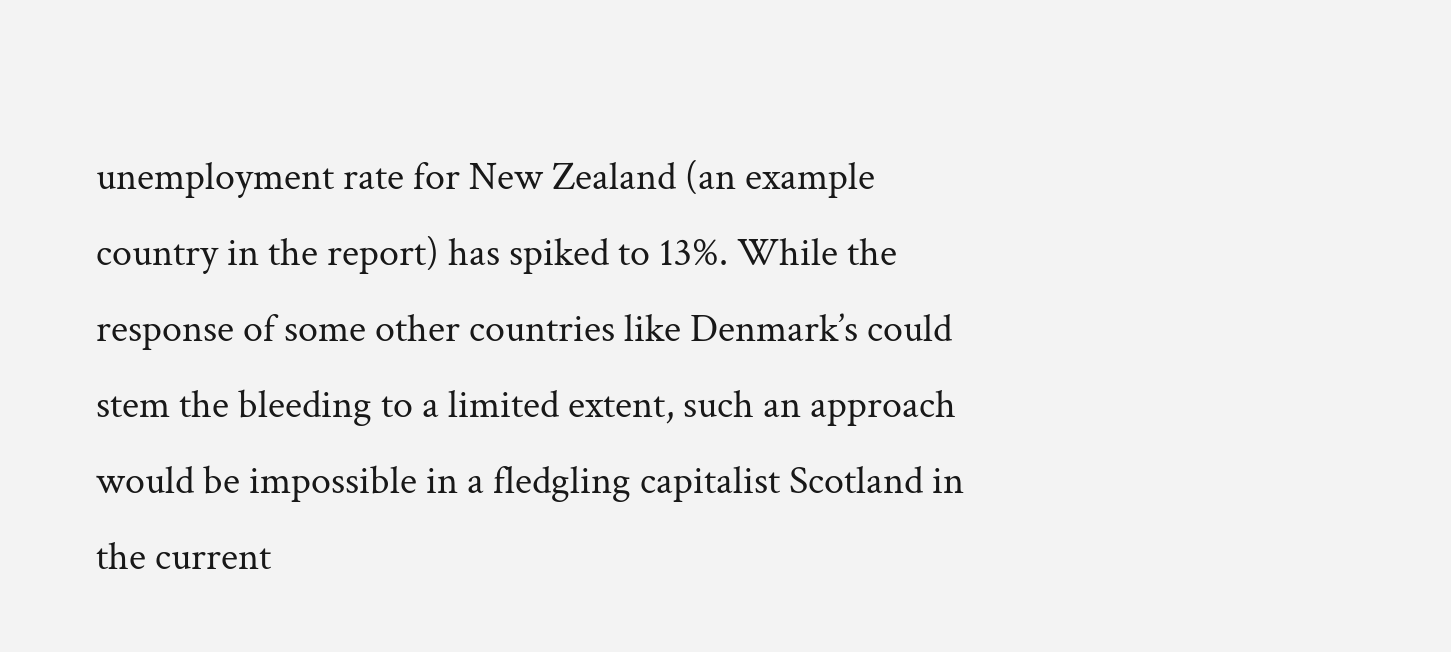unemployment rate for New Zealand (an example country in the report) has spiked to 13%. While the response of some other countries like Denmark’s could stem the bleeding to a limited extent, such an approach would be impossible in a fledgling capitalist Scotland in the current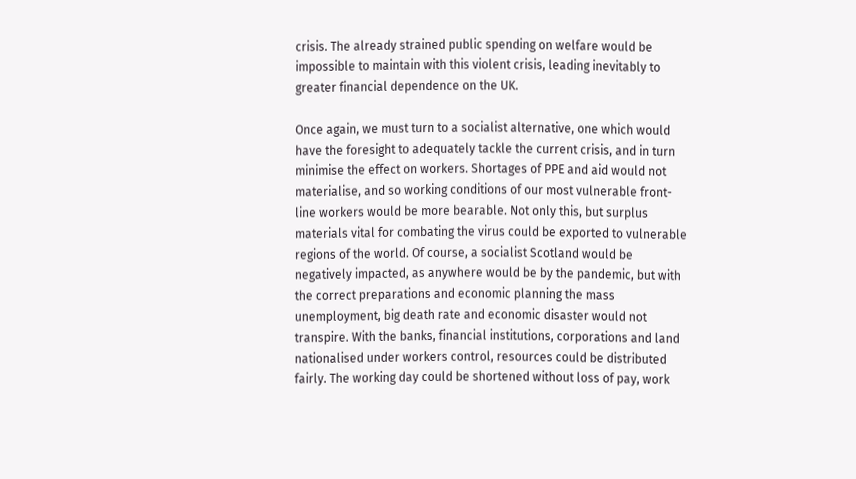crisis. The already strained public spending on welfare would be impossible to maintain with this violent crisis, leading inevitably to greater financial dependence on the UK.

Once again, we must turn to a socialist alternative, one which would have the foresight to adequately tackle the current crisis, and in turn minimise the effect on workers. Shortages of PPE and aid would not materialise, and so working conditions of our most vulnerable front-line workers would be more bearable. Not only this, but surplus materials vital for combating the virus could be exported to vulnerable regions of the world. Of course, a socialist Scotland would be negatively impacted, as anywhere would be by the pandemic, but with the correct preparations and economic planning the mass unemployment, big death rate and economic disaster would not transpire. With the banks, financial institutions, corporations and land nationalised under workers control, resources could be distributed fairly. The working day could be shortened without loss of pay, work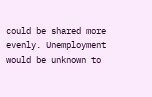could be shared more evenly. Unemployment would be unknown to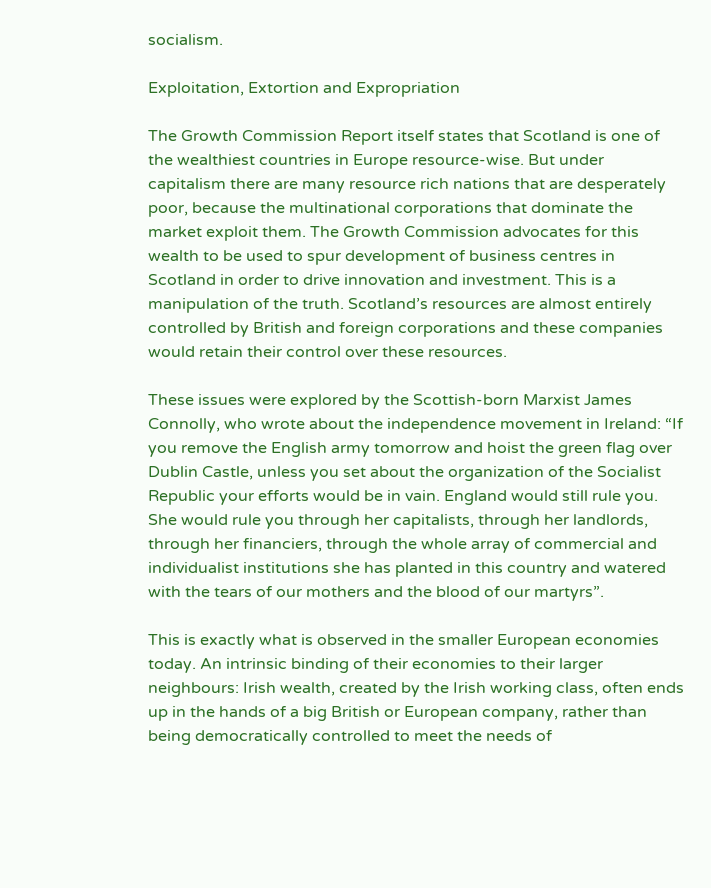socialism.

Exploitation, Extortion and Expropriation

The Growth Commission Report itself states that Scotland is one of the wealthiest countries in Europe resource-wise. But under capitalism there are many resource rich nations that are desperately poor, because the multinational corporations that dominate the market exploit them. The Growth Commission advocates for this wealth to be used to spur development of business centres in Scotland in order to drive innovation and investment. This is a manipulation of the truth. Scotland’s resources are almost entirely controlled by British and foreign corporations and these companies would retain their control over these resources.

These issues were explored by the Scottish-born Marxist James Connolly, who wrote about the independence movement in Ireland: “If you remove the English army tomorrow and hoist the green flag over Dublin Castle, unless you set about the organization of the Socialist Republic your efforts would be in vain. England would still rule you. She would rule you through her capitalists, through her landlords, through her financiers, through the whole array of commercial and individualist institutions she has planted in this country and watered with the tears of our mothers and the blood of our martyrs”.

This is exactly what is observed in the smaller European economies today. An intrinsic binding of their economies to their larger neighbours: Irish wealth, created by the Irish working class, often ends up in the hands of a big British or European company, rather than being democratically controlled to meet the needs of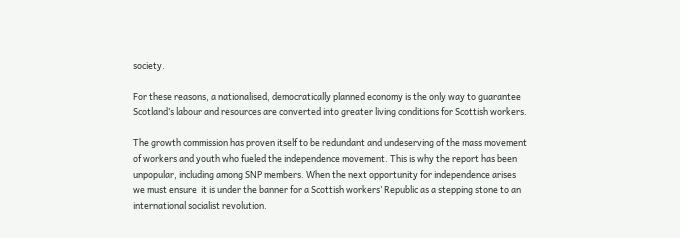society.

For these reasons, a nationalised, democratically planned economy is the only way to guarantee Scotland’s labour and resources are converted into greater living conditions for Scottish workers.

The growth commission has proven itself to be redundant and undeserving of the mass movement of workers and youth who fueled the independence movement. This is why the report has been unpopular, including among SNP members. When the next opportunity for independence arises we must ensure  it is under the banner for a Scottish workers’ Republic as a stepping stone to an international socialist revolution.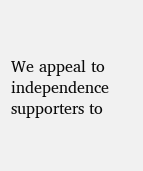We appeal to independence supporters to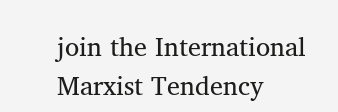join the International Marxist Tendency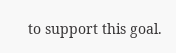to support this goal.